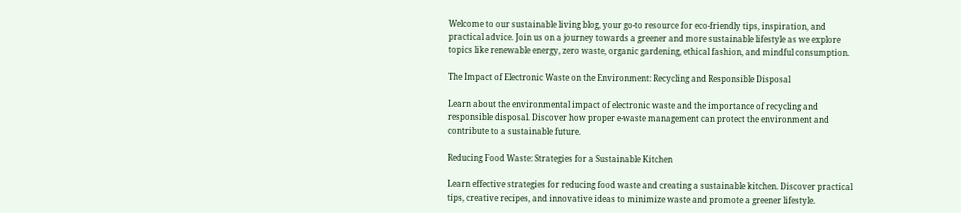Welcome to our sustainable living blog, your go-to resource for eco-friendly tips, inspiration, and practical advice. Join us on a journey towards a greener and more sustainable lifestyle as we explore topics like renewable energy, zero waste, organic gardening, ethical fashion, and mindful consumption.

The Impact of Electronic Waste on the Environment: Recycling and Responsible Disposal

Learn about the environmental impact of electronic waste and the importance of recycling and responsible disposal. Discover how proper e-waste management can protect the environment and contribute to a sustainable future.

Reducing Food Waste: Strategies for a Sustainable Kitchen

Learn effective strategies for reducing food waste and creating a sustainable kitchen. Discover practical tips, creative recipes, and innovative ideas to minimize waste and promote a greener lifestyle.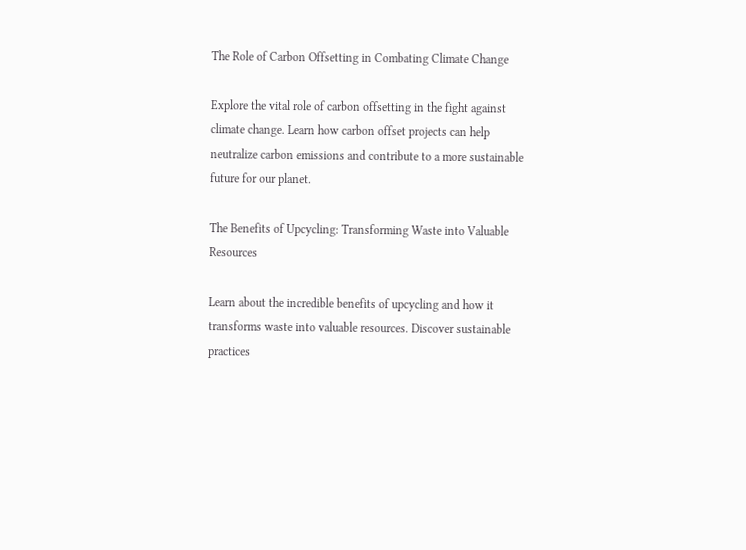The Role of Carbon Offsetting in Combating Climate Change

Explore the vital role of carbon offsetting in the fight against climate change. Learn how carbon offset projects can help neutralize carbon emissions and contribute to a more sustainable future for our planet.

The Benefits of Upcycling: Transforming Waste into Valuable Resources

Learn about the incredible benefits of upcycling and how it transforms waste into valuable resources. Discover sustainable practices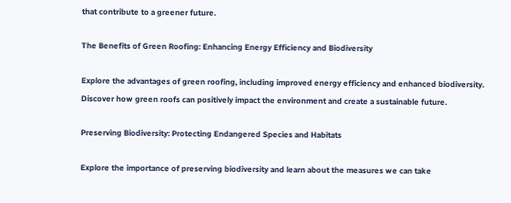that contribute to a greener future.

The Benefits of Green Roofing: Enhancing Energy Efficiency and Biodiversity

Explore the advantages of green roofing, including improved energy efficiency and enhanced biodiversity. Discover how green roofs can positively impact the environment and create a sustainable future.

Preserving Biodiversity: Protecting Endangered Species and Habitats

Explore the importance of preserving biodiversity and learn about the measures we can take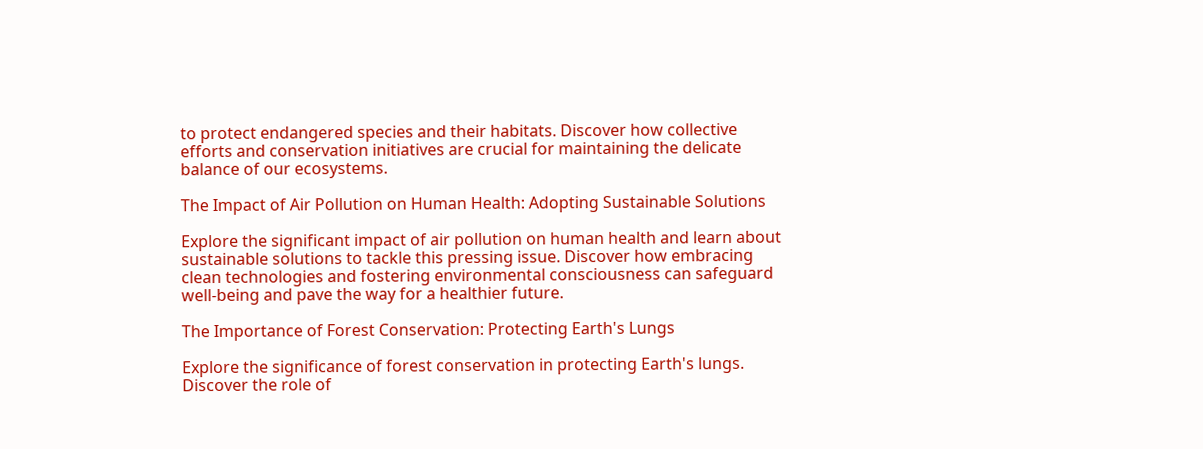to protect endangered species and their habitats. Discover how collective efforts and conservation initiatives are crucial for maintaining the delicate balance of our ecosystems.

The Impact of Air Pollution on Human Health: Adopting Sustainable Solutions

Explore the significant impact of air pollution on human health and learn about sustainable solutions to tackle this pressing issue. Discover how embracing clean technologies and fostering environmental consciousness can safeguard well-being and pave the way for a healthier future.

The Importance of Forest Conservation: Protecting Earth's Lungs

Explore the significance of forest conservation in protecting Earth's lungs. Discover the role of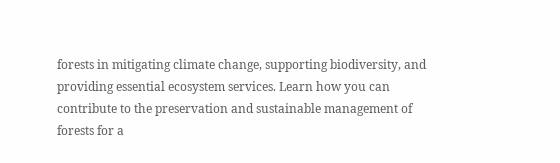forests in mitigating climate change, supporting biodiversity, and providing essential ecosystem services. Learn how you can contribute to the preservation and sustainable management of forests for a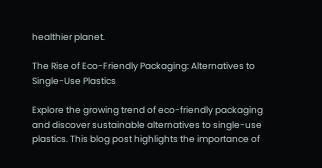healthier planet.

The Rise of Eco-Friendly Packaging: Alternatives to Single-Use Plastics

Explore the growing trend of eco-friendly packaging and discover sustainable alternatives to single-use plastics. This blog post highlights the importance of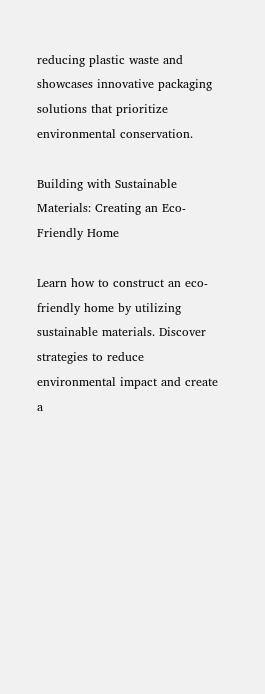reducing plastic waste and showcases innovative packaging solutions that prioritize environmental conservation.

Building with Sustainable Materials: Creating an Eco-Friendly Home

Learn how to construct an eco-friendly home by utilizing sustainable materials. Discover strategies to reduce environmental impact and create a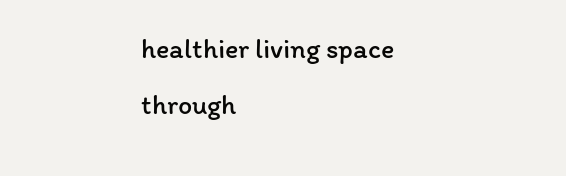healthier living space through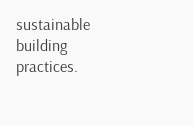sustainable building practices.